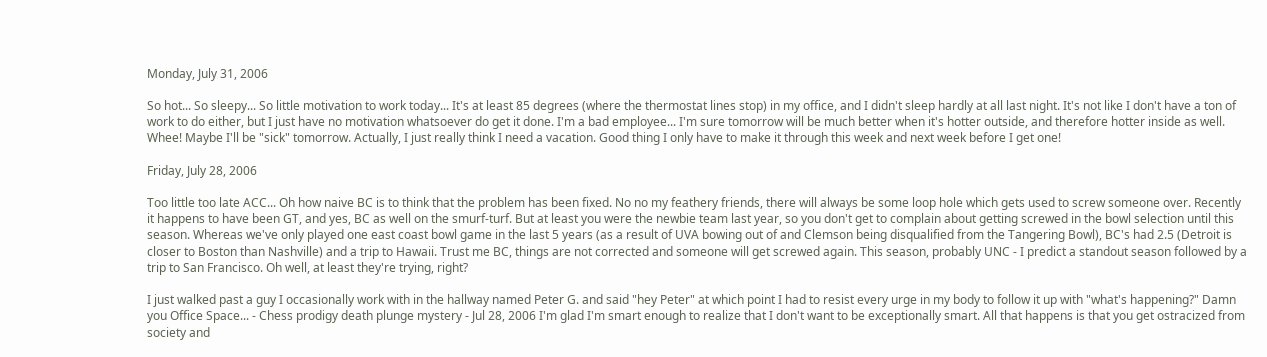Monday, July 31, 2006

So hot... So sleepy... So little motivation to work today... It's at least 85 degrees (where the thermostat lines stop) in my office, and I didn't sleep hardly at all last night. It's not like I don't have a ton of work to do either, but I just have no motivation whatsoever do get it done. I'm a bad employee... I'm sure tomorrow will be much better when it's hotter outside, and therefore hotter inside as well. Whee! Maybe I'll be "sick" tomorrow. Actually, I just really think I need a vacation. Good thing I only have to make it through this week and next week before I get one!

Friday, July 28, 2006

Too little too late ACC... Oh how naive BC is to think that the problem has been fixed. No no my feathery friends, there will always be some loop hole which gets used to screw someone over. Recently it happens to have been GT, and yes, BC as well on the smurf-turf. But at least you were the newbie team last year, so you don't get to complain about getting screwed in the bowl selection until this season. Whereas we've only played one east coast bowl game in the last 5 years (as a result of UVA bowing out of and Clemson being disqualified from the Tangering Bowl), BC's had 2.5 (Detroit is closer to Boston than Nashville) and a trip to Hawaii. Trust me BC, things are not corrected and someone will get screwed again. This season, probably UNC - I predict a standout season followed by a trip to San Francisco. Oh well, at least they're trying, right?

I just walked past a guy I occasionally work with in the hallway named Peter G. and said "hey Peter" at which point I had to resist every urge in my body to follow it up with "what's happening?" Damn you Office Space... - Chess prodigy death plunge mystery - Jul 28, 2006 I'm glad I'm smart enough to realize that I don't want to be exceptionally smart. All that happens is that you get ostracized from society and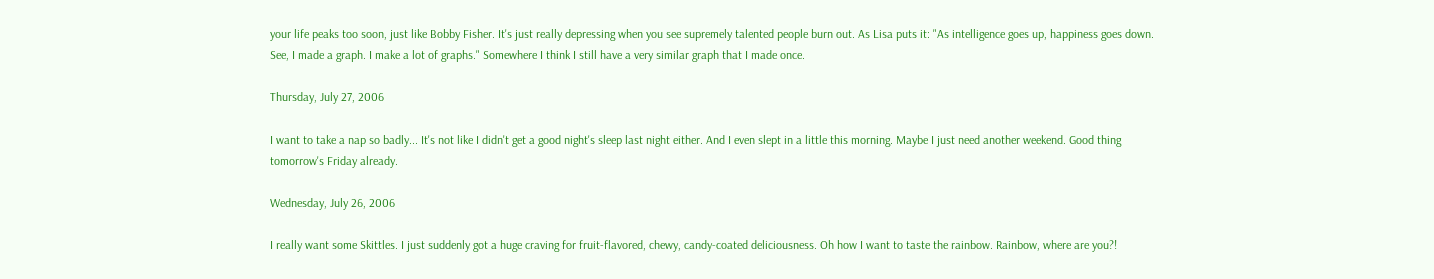your life peaks too soon, just like Bobby Fisher. It's just really depressing when you see supremely talented people burn out. As Lisa puts it: "As intelligence goes up, happiness goes down. See, I made a graph. I make a lot of graphs." Somewhere I think I still have a very similar graph that I made once.

Thursday, July 27, 2006

I want to take a nap so badly... It's not like I didn't get a good night's sleep last night either. And I even slept in a little this morning. Maybe I just need another weekend. Good thing tomorrow's Friday already.

Wednesday, July 26, 2006

I really want some Skittles. I just suddenly got a huge craving for fruit-flavored, chewy, candy-coated deliciousness. Oh how I want to taste the rainbow. Rainbow, where are you?!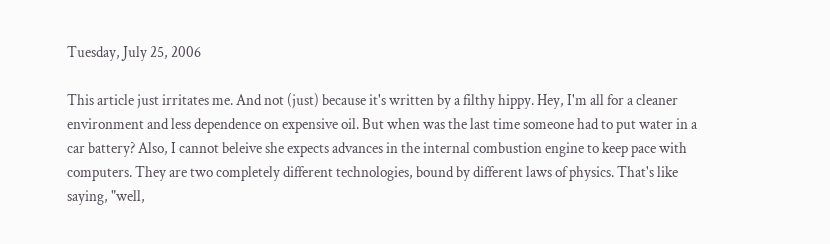Tuesday, July 25, 2006

This article just irritates me. And not (just) because it's written by a filthy hippy. Hey, I'm all for a cleaner environment and less dependence on expensive oil. But when was the last time someone had to put water in a car battery? Also, I cannot beleive she expects advances in the internal combustion engine to keep pace with computers. They are two completely different technologies, bound by different laws of physics. That's like saying, "well,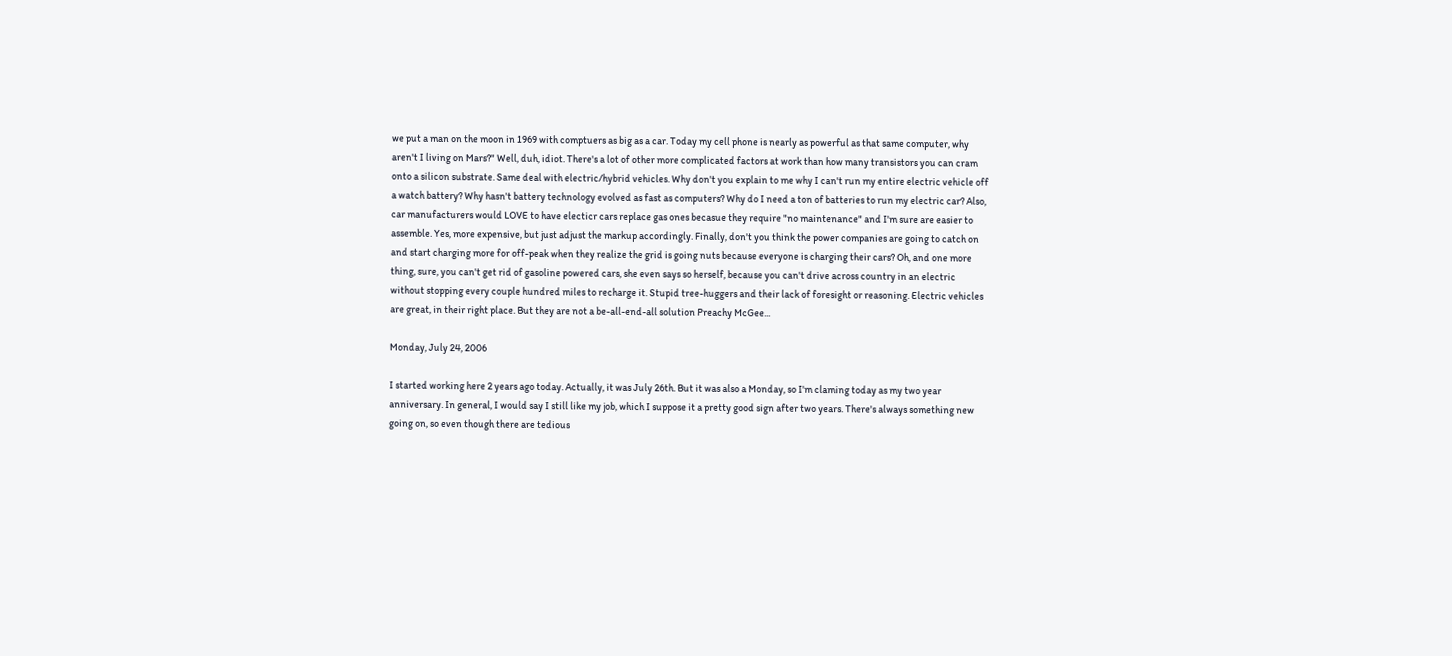we put a man on the moon in 1969 with comptuers as big as a car. Today my cell phone is nearly as powerful as that same computer, why aren't I living on Mars?" Well, duh, idiot. There's a lot of other more complicated factors at work than how many transistors you can cram onto a silicon substrate. Same deal with electric/hybrid vehicles. Why don't you explain to me why I can't run my entire electric vehicle off a watch battery? Why hasn't battery technology evolved as fast as computers? Why do I need a ton of batteries to run my electric car? Also, car manufacturers would LOVE to have electicr cars replace gas ones becasue they require "no maintenance" and I'm sure are easier to assemble. Yes, more expensive, but just adjust the markup accordingly. Finally, don't you think the power companies are going to catch on and start charging more for off-peak when they realize the grid is going nuts because everyone is charging their cars? Oh, and one more thing, sure, you can't get rid of gasoline powered cars, she even says so herself, because you can't drive across country in an electric without stopping every couple hundred miles to recharge it. Stupid tree-huggers and their lack of foresight or reasoning. Electric vehicles are great, in their right place. But they are not a be-all-end-all solution Preachy McGee...

Monday, July 24, 2006

I started working here 2 years ago today. Actually, it was July 26th. But it was also a Monday, so I'm claming today as my two year anniversary. In general, I would say I still like my job, which I suppose it a pretty good sign after two years. There's always something new going on, so even though there are tedious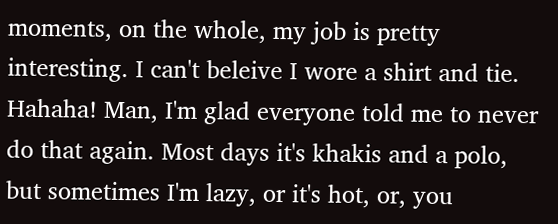moments, on the whole, my job is pretty interesting. I can't beleive I wore a shirt and tie. Hahaha! Man, I'm glad everyone told me to never do that again. Most days it's khakis and a polo, but sometimes I'm lazy, or it's hot, or, you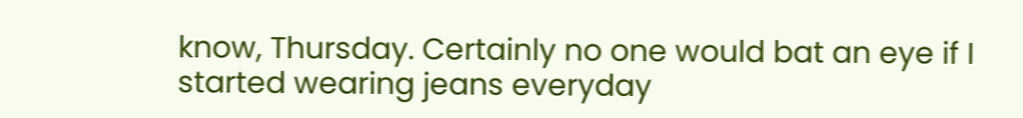know, Thursday. Certainly no one would bat an eye if I started wearing jeans everyday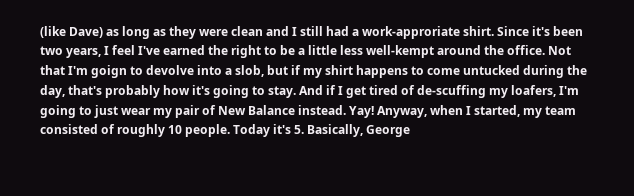(like Dave) as long as they were clean and I still had a work-approriate shirt. Since it's been two years, I feel I've earned the right to be a little less well-kempt around the office. Not that I'm goign to devolve into a slob, but if my shirt happens to come untucked during the day, that's probably how it's going to stay. And if I get tired of de-scuffing my loafers, I'm going to just wear my pair of New Balance instead. Yay! Anyway, when I started, my team consisted of roughly 10 people. Today it's 5. Basically, George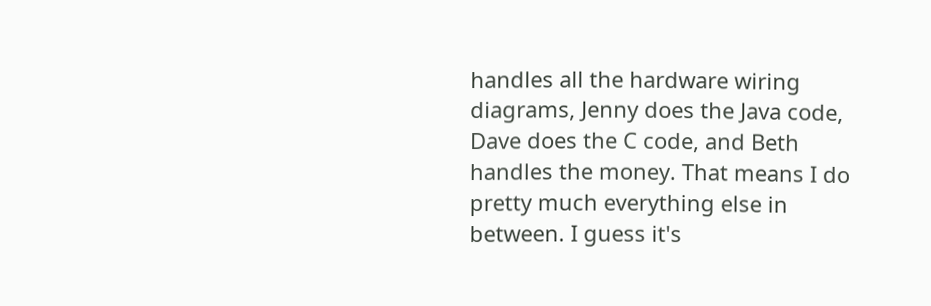handles all the hardware wiring diagrams, Jenny does the Java code, Dave does the C code, and Beth handles the money. That means I do pretty much everything else in between. I guess it's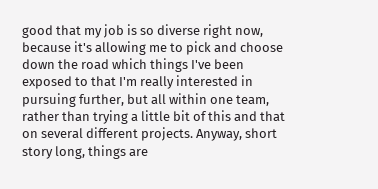good that my job is so diverse right now, because it's allowing me to pick and choose down the road which things I've been exposed to that I'm really interested in pursuing further, but all within one team, rather than trying a little bit of this and that on several different projects. Anyway, short story long, things are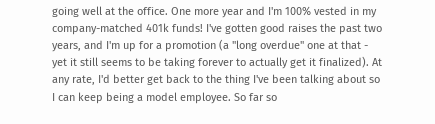going well at the office. One more year and I'm 100% vested in my company-matched 401k funds! I've gotten good raises the past two years, and I'm up for a promotion (a "long overdue" one at that - yet it still seems to be taking forever to actually get it finalized). At any rate, I'd better get back to the thing I've been talking about so I can keep being a model employee. So far so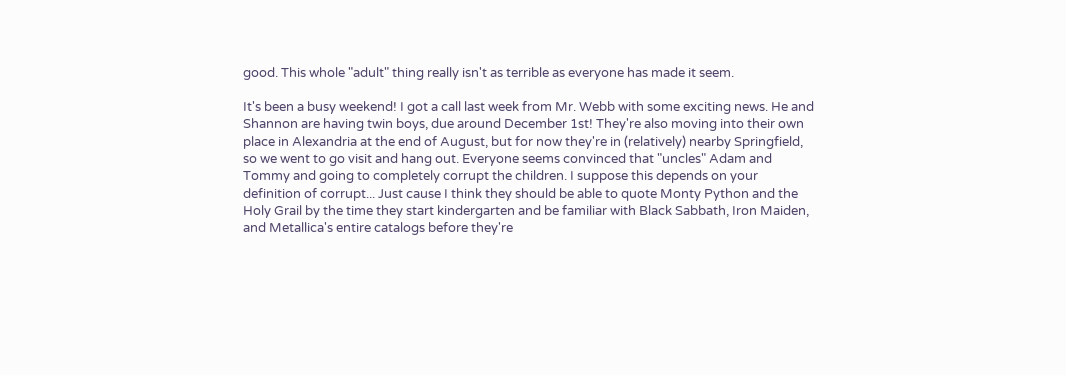good. This whole "adult" thing really isn't as terrible as everyone has made it seem.

It's been a busy weekend! I got a call last week from Mr. Webb with some exciting news. He and Shannon are having twin boys, due around December 1st! They're also moving into their own place in Alexandria at the end of August, but for now they're in (relatively) nearby Springfield, so we went to go visit and hang out. Everyone seems convinced that "uncles" Adam and Tommy and going to completely corrupt the children. I suppose this depends on your definition of corrupt... Just cause I think they should be able to quote Monty Python and the Holy Grail by the time they start kindergarten and be familiar with Black Sabbath, Iron Maiden, and Metallica's entire catalogs before they're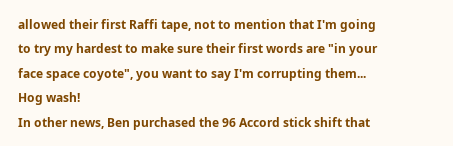allowed their first Raffi tape, not to mention that I'm going to try my hardest to make sure their first words are "in your face space coyote", you want to say I'm corrupting them... Hog wash!
In other news, Ben purchased the 96 Accord stick shift that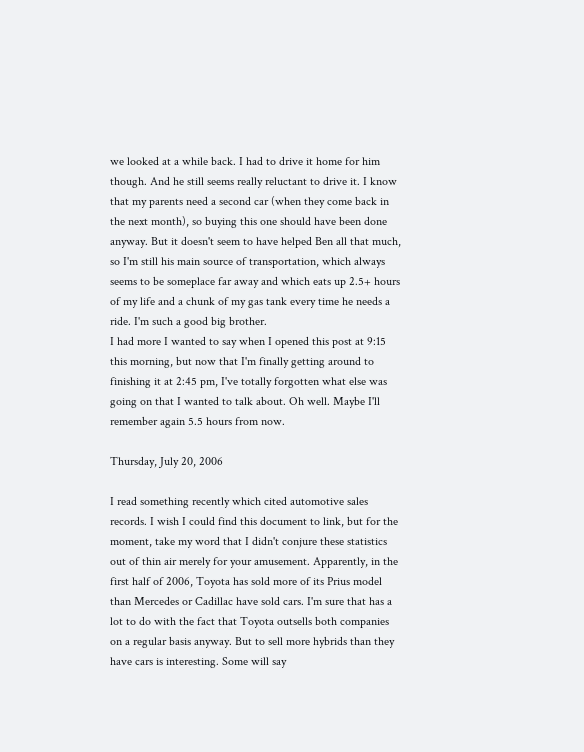we looked at a while back. I had to drive it home for him though. And he still seems really reluctant to drive it. I know that my parents need a second car (when they come back in the next month), so buying this one should have been done anyway. But it doesn't seem to have helped Ben all that much, so I'm still his main source of transportation, which always seems to be someplace far away and which eats up 2.5+ hours of my life and a chunk of my gas tank every time he needs a ride. I'm such a good big brother.
I had more I wanted to say when I opened this post at 9:15 this morning, but now that I'm finally getting around to finishing it at 2:45 pm, I've totally forgotten what else was going on that I wanted to talk about. Oh well. Maybe I'll remember again 5.5 hours from now.

Thursday, July 20, 2006

I read something recently which cited automotive sales records. I wish I could find this document to link, but for the moment, take my word that I didn't conjure these statistics out of thin air merely for your amusement. Apparently, in the first half of 2006, Toyota has sold more of its Prius model than Mercedes or Cadillac have sold cars. I'm sure that has a lot to do with the fact that Toyota outsells both companies on a regular basis anyway. But to sell more hybrids than they have cars is interesting. Some will say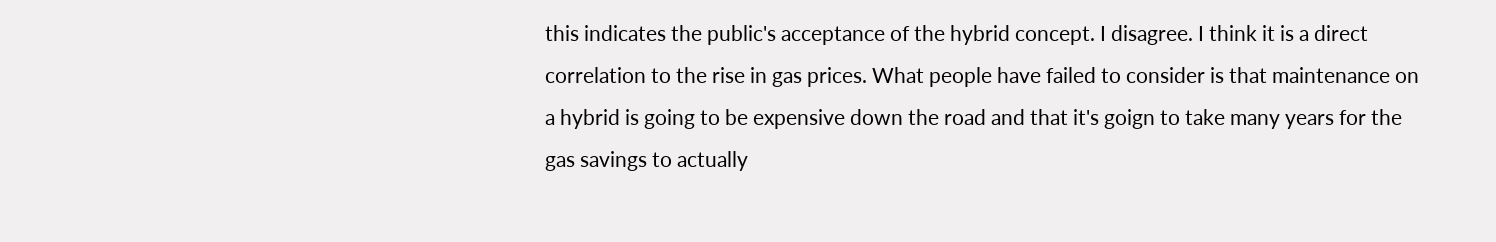this indicates the public's acceptance of the hybrid concept. I disagree. I think it is a direct correlation to the rise in gas prices. What people have failed to consider is that maintenance on a hybrid is going to be expensive down the road and that it's goign to take many years for the gas savings to actually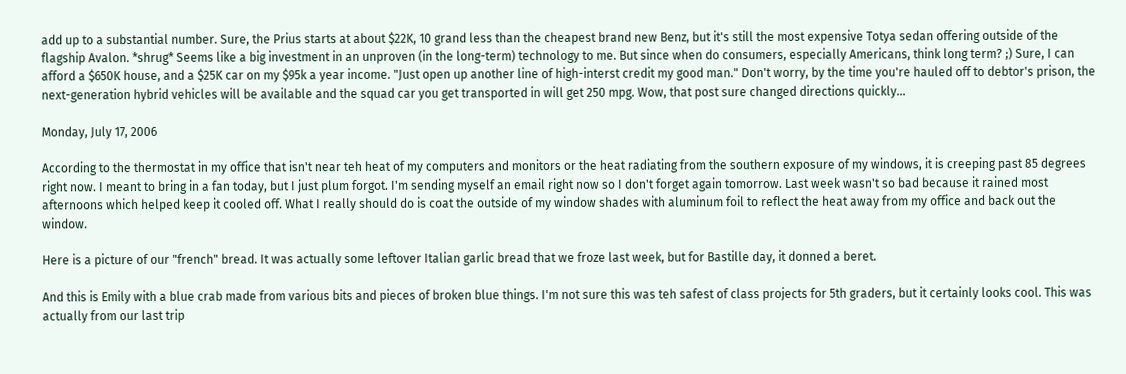add up to a substantial number. Sure, the Prius starts at about $22K, 10 grand less than the cheapest brand new Benz, but it's still the most expensive Totya sedan offering outside of the flagship Avalon. *shrug* Seems like a big investment in an unproven (in the long-term) technology to me. But since when do consumers, especially Americans, think long term? ;) Sure, I can afford a $650K house, and a $25K car on my $95k a year income. "Just open up another line of high-interst credit my good man." Don't worry, by the time you're hauled off to debtor's prison, the next-generation hybrid vehicles will be available and the squad car you get transported in will get 250 mpg. Wow, that post sure changed directions quickly...

Monday, July 17, 2006

According to the thermostat in my office that isn't near teh heat of my computers and monitors or the heat radiating from the southern exposure of my windows, it is creeping past 85 degrees right now. I meant to bring in a fan today, but I just plum forgot. I'm sending myself an email right now so I don't forget again tomorrow. Last week wasn't so bad because it rained most afternoons which helped keep it cooled off. What I really should do is coat the outside of my window shades with aluminum foil to reflect the heat away from my office and back out the window.

Here is a picture of our "french" bread. It was actually some leftover Italian garlic bread that we froze last week, but for Bastille day, it donned a beret.

And this is Emily with a blue crab made from various bits and pieces of broken blue things. I'm not sure this was teh safest of class projects for 5th graders, but it certainly looks cool. This was actually from our last trip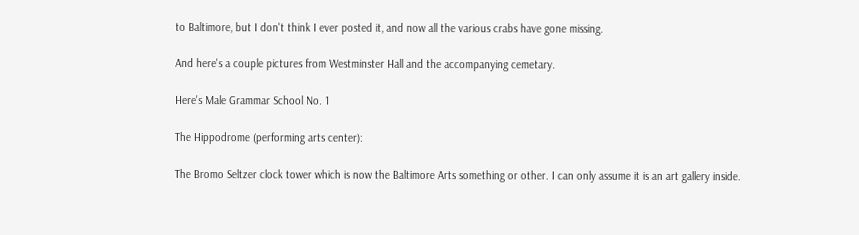to Baltimore, but I don't think I ever posted it, and now all the various crabs have gone missing.

And here's a couple pictures from Westminster Hall and the accompanying cemetary.

Here's Male Grammar School No. 1

The Hippodrome (performing arts center):

The Bromo Seltzer clock tower which is now the Baltimore Arts something or other. I can only assume it is an art gallery inside.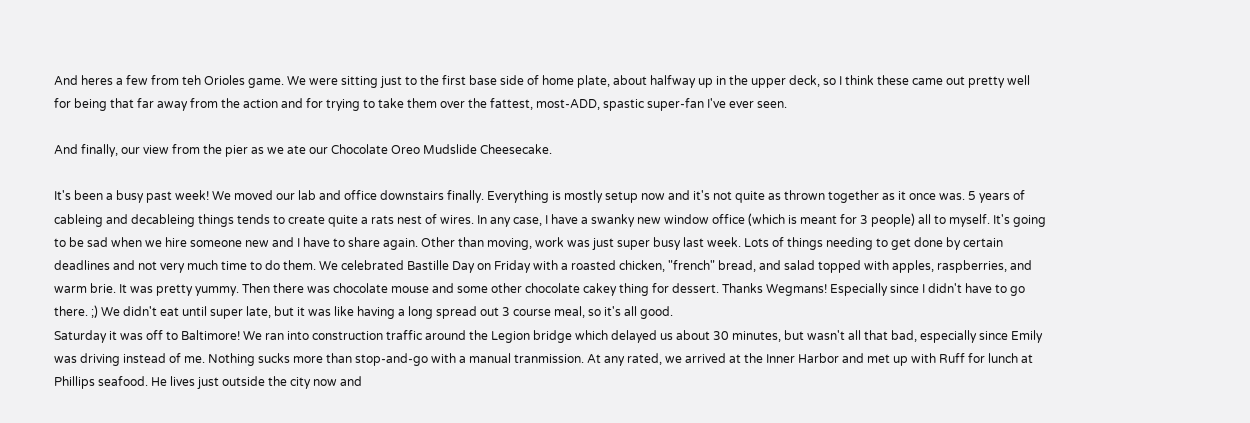And heres a few from teh Orioles game. We were sitting just to the first base side of home plate, about halfway up in the upper deck, so I think these came out pretty well for being that far away from the action and for trying to take them over the fattest, most-ADD, spastic super-fan I've ever seen.

And finally, our view from the pier as we ate our Chocolate Oreo Mudslide Cheesecake.

It's been a busy past week! We moved our lab and office downstairs finally. Everything is mostly setup now and it's not quite as thrown together as it once was. 5 years of cableing and decableing things tends to create quite a rats nest of wires. In any case, I have a swanky new window office (which is meant for 3 people) all to myself. It's going to be sad when we hire someone new and I have to share again. Other than moving, work was just super busy last week. Lots of things needing to get done by certain deadlines and not very much time to do them. We celebrated Bastille Day on Friday with a roasted chicken, "french" bread, and salad topped with apples, raspberries, and warm brie. It was pretty yummy. Then there was chocolate mouse and some other chocolate cakey thing for dessert. Thanks Wegmans! Especially since I didn't have to go there. ;) We didn't eat until super late, but it was like having a long spread out 3 course meal, so it's all good.
Saturday it was off to Baltimore! We ran into construction traffic around the Legion bridge which delayed us about 30 minutes, but wasn't all that bad, especially since Emily was driving instead of me. Nothing sucks more than stop-and-go with a manual tranmission. At any rated, we arrived at the Inner Harbor and met up with Ruff for lunch at Phillips seafood. He lives just outside the city now and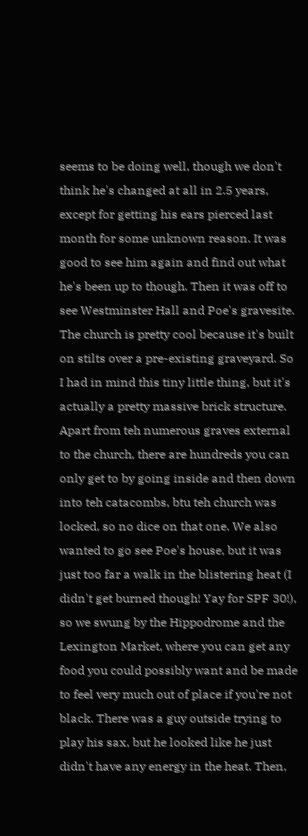seems to be doing well, though we don't think he's changed at all in 2.5 years, except for getting his ears pierced last month for some unknown reason. It was good to see him again and find out what he's been up to though. Then it was off to see Westminster Hall and Poe's gravesite. The church is pretty cool because it's built on stilts over a pre-existing graveyard. So I had in mind this tiny little thing, but it's actually a pretty massive brick structure. Apart from teh numerous graves external to the church, there are hundreds you can only get to by going inside and then down into teh catacombs, btu teh church was locked, so no dice on that one. We also wanted to go see Poe's house, but it was just too far a walk in the blistering heat (I didn't get burned though! Yay for SPF 30!), so we swung by the Hippodrome and the Lexington Market, where you can get any food you could possibly want and be made to feel very much out of place if you're not black. There was a guy outside trying to play his sax, but he looked like he just didn't have any energy in the heat. Then,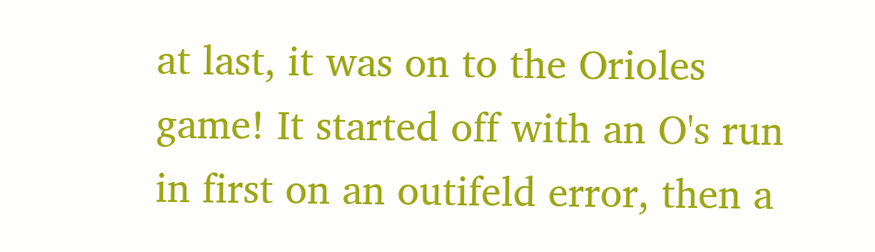at last, it was on to the Orioles game! It started off with an O's run in first on an outifeld error, then a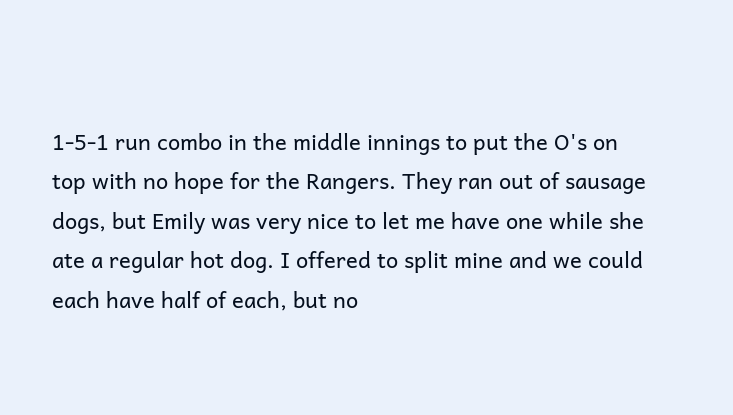1-5-1 run combo in the middle innings to put the O's on top with no hope for the Rangers. They ran out of sausage dogs, but Emily was very nice to let me have one while she ate a regular hot dog. I offered to split mine and we could each have half of each, but no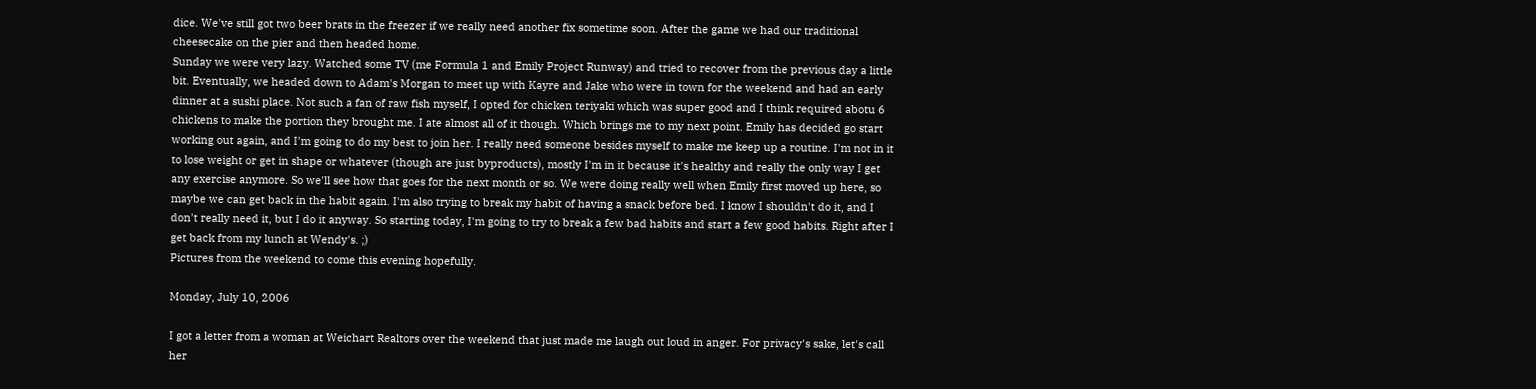dice. We've still got two beer brats in the freezer if we really need another fix sometime soon. After the game we had our traditional cheesecake on the pier and then headed home.
Sunday we were very lazy. Watched some TV (me Formula 1 and Emily Project Runway) and tried to recover from the previous day a little bit. Eventually, we headed down to Adam's Morgan to meet up with Kayre and Jake who were in town for the weekend and had an early dinner at a sushi place. Not such a fan of raw fish myself, I opted for chicken teriyaki which was super good and I think required abotu 6 chickens to make the portion they brought me. I ate almost all of it though. Which brings me to my next point. Emily has decided go start working out again, and I'm going to do my best to join her. I really need someone besides myself to make me keep up a routine. I'm not in it to lose weight or get in shape or whatever (though are just byproducts), mostly I'm in it because it's healthy and really the only way I get any exercise anymore. So we'll see how that goes for the next month or so. We were doing really well when Emily first moved up here, so maybe we can get back in the habit again. I'm also trying to break my habit of having a snack before bed. I know I shouldn't do it, and I don't really need it, but I do it anyway. So starting today, I'm going to try to break a few bad habits and start a few good habits. Right after I get back from my lunch at Wendy's. ;)
Pictures from the weekend to come this evening hopefully.

Monday, July 10, 2006

I got a letter from a woman at Weichart Realtors over the weekend that just made me laugh out loud in anger. For privacy's sake, let's call her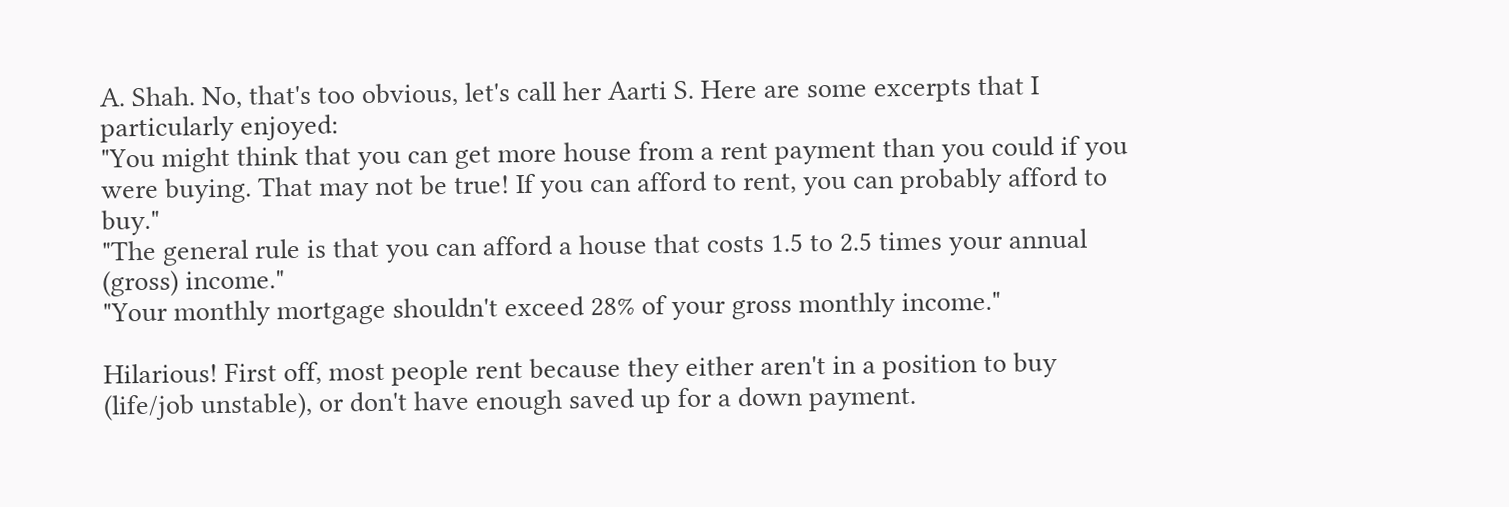A. Shah. No, that's too obvious, let's call her Aarti S. Here are some excerpts that I particularly enjoyed:
"You might think that you can get more house from a rent payment than you could if you were buying. That may not be true! If you can afford to rent, you can probably afford to buy."
"The general rule is that you can afford a house that costs 1.5 to 2.5 times your annual (gross) income."
"Your monthly mortgage shouldn't exceed 28% of your gross monthly income."

Hilarious! First off, most people rent because they either aren't in a position to buy (life/job unstable), or don't have enough saved up for a down payment.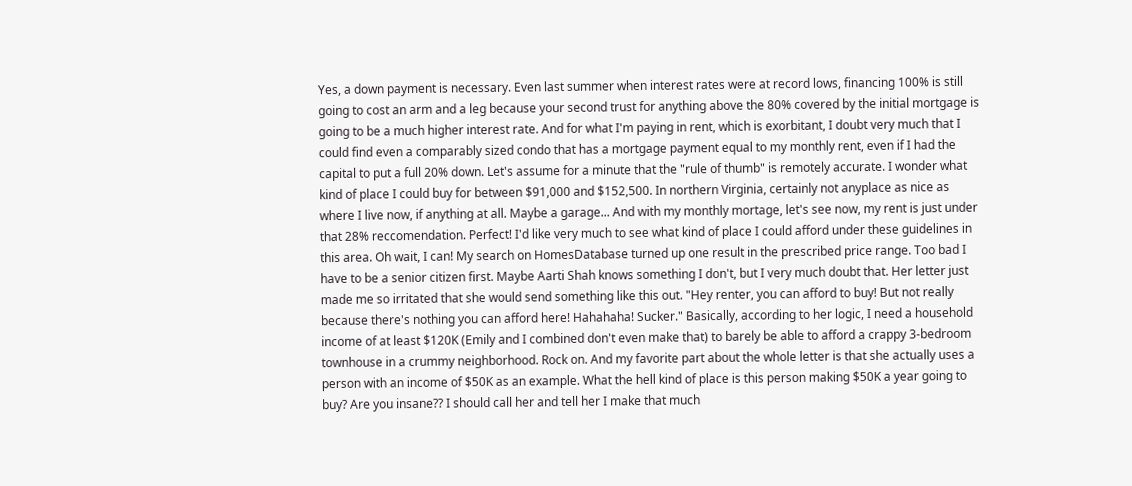Yes, a down payment is necessary. Even last summer when interest rates were at record lows, financing 100% is still going to cost an arm and a leg because your second trust for anything above the 80% covered by the initial mortgage is going to be a much higher interest rate. And for what I'm paying in rent, which is exorbitant, I doubt very much that I could find even a comparably sized condo that has a mortgage payment equal to my monthly rent, even if I had the capital to put a full 20% down. Let's assume for a minute that the "rule of thumb" is remotely accurate. I wonder what kind of place I could buy for between $91,000 and $152,500. In northern Virginia, certainly not anyplace as nice as where I live now, if anything at all. Maybe a garage... And with my monthly mortage, let's see now, my rent is just under that 28% reccomendation. Perfect! I'd like very much to see what kind of place I could afford under these guidelines in this area. Oh wait, I can! My search on HomesDatabase turned up one result in the prescribed price range. Too bad I have to be a senior citizen first. Maybe Aarti Shah knows something I don't, but I very much doubt that. Her letter just made me so irritated that she would send something like this out. "Hey renter, you can afford to buy! But not really because there's nothing you can afford here! Hahahaha! Sucker." Basically, according to her logic, I need a household income of at least $120K (Emily and I combined don't even make that) to barely be able to afford a crappy 3-bedroom townhouse in a crummy neighborhood. Rock on. And my favorite part about the whole letter is that she actually uses a person with an income of $50K as an example. What the hell kind of place is this person making $50K a year going to buy? Are you insane?? I should call her and tell her I make that much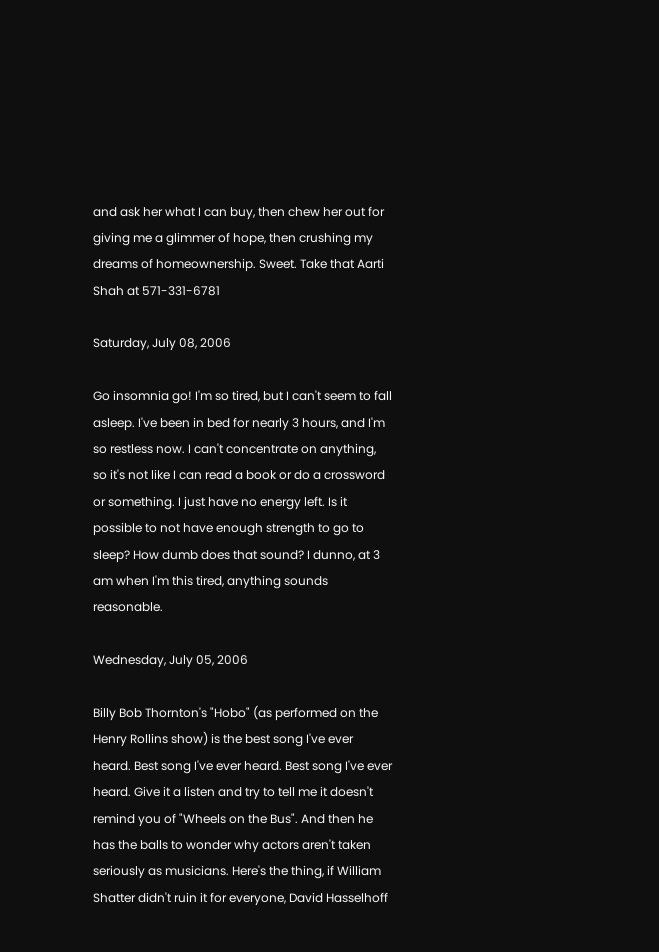and ask her what I can buy, then chew her out for giving me a glimmer of hope, then crushing my dreams of homeownership. Sweet. Take that Aarti Shah at 571-331-6781

Saturday, July 08, 2006

Go insomnia go! I'm so tired, but I can't seem to fall asleep. I've been in bed for nearly 3 hours, and I'm so restless now. I can't concentrate on anything, so it's not like I can read a book or do a crossword or something. I just have no energy left. Is it possible to not have enough strength to go to sleep? How dumb does that sound? I dunno, at 3 am when I'm this tired, anything sounds reasonable.

Wednesday, July 05, 2006

Billy Bob Thornton's "Hobo" (as performed on the Henry Rollins show) is the best song I've ever heard. Best song I've ever heard. Best song I've ever heard. Give it a listen and try to tell me it doesn't remind you of "Wheels on the Bus". And then he has the balls to wonder why actors aren't taken seriously as musicians. Here's the thing, if William Shatter didn't ruin it for everyone, David Hasselhoff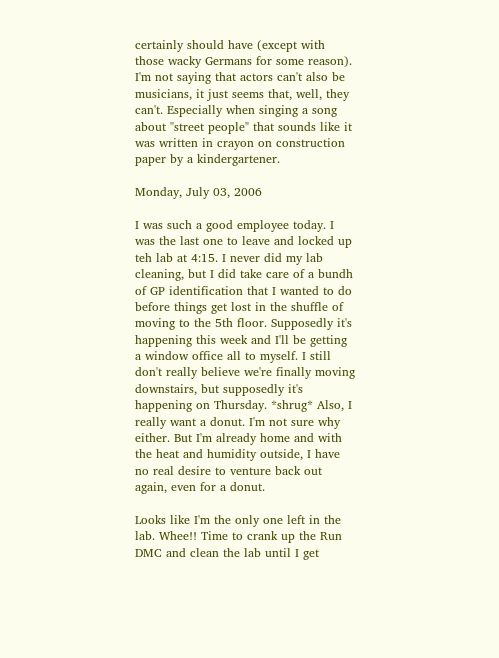certainly should have (except with those wacky Germans for some reason). I'm not saying that actors can't also be musicians, it just seems that, well, they can't. Especially when singing a song about "street people" that sounds like it was written in crayon on construction paper by a kindergartener.

Monday, July 03, 2006

I was such a good employee today. I was the last one to leave and locked up teh lab at 4:15. I never did my lab cleaning, but I did take care of a bundh of GP identification that I wanted to do before things get lost in the shuffle of moving to the 5th floor. Supposedly it's happening this week and I'll be getting a window office all to myself. I still don't really believe we're finally moving downstairs, but supposedly it's happening on Thursday. *shrug* Also, I really want a donut. I'm not sure why either. But I'm already home and with the heat and humidity outside, I have no real desire to venture back out again, even for a donut.

Looks like I'm the only one left in the lab. Whee!! Time to crank up the Run DMC and clean the lab until I get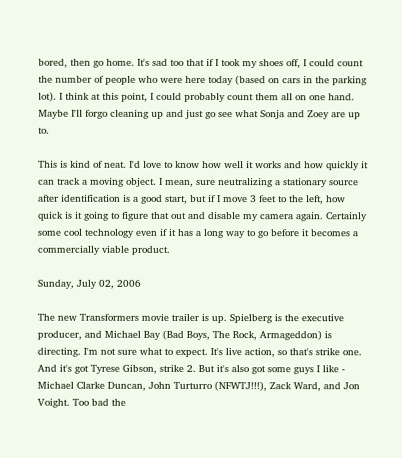bored, then go home. It's sad too that if I took my shoes off, I could count the number of people who were here today (based on cars in the parking lot). I think at this point, I could probably count them all on one hand. Maybe I'll forgo cleaning up and just go see what Sonja and Zoey are up to.

This is kind of neat. I'd love to know how well it works and how quickly it can track a moving object. I mean, sure neutralizing a stationary source after identification is a good start, but if I move 3 feet to the left, how quick is it going to figure that out and disable my camera again. Certainly some cool technology even if it has a long way to go before it becomes a commercially viable product.

Sunday, July 02, 2006

The new Transformers movie trailer is up. Spielberg is the executive producer, and Michael Bay (Bad Boys, The Rock, Armageddon) is directing. I'm not sure what to expect. It's live action, so that's strike one. And it's got Tyrese Gibson, strike 2. But it's also got some guys I like - Michael Clarke Duncan, John Turturro (NFWTJ!!!), Zack Ward, and Jon Voight. Too bad the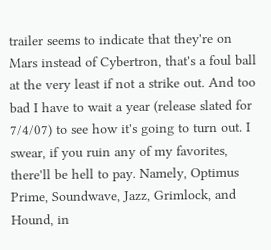trailer seems to indicate that they're on Mars instead of Cybertron, that's a foul ball at the very least if not a strike out. And too bad I have to wait a year (release slated for 7/4/07) to see how it's going to turn out. I swear, if you ruin any of my favorites, there'll be hell to pay. Namely, Optimus Prime, Soundwave, Jazz, Grimlock, and Hound, in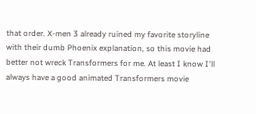that order. X-men 3 already ruined my favorite storyline with their dumb Phoenix explanation, so this movie had better not wreck Transformers for me. At least I know I'll always have a good animated Transformers movie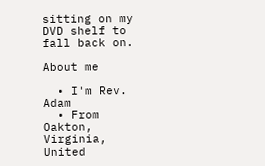sitting on my DVD shelf to fall back on.

About me

  • I'm Rev. Adam
  • From Oakton, Virginia, United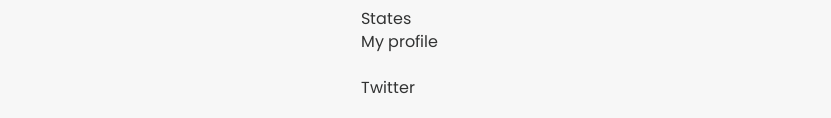States
My profile

Twitter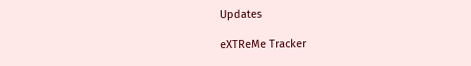Updates

eXTReMe Tracker